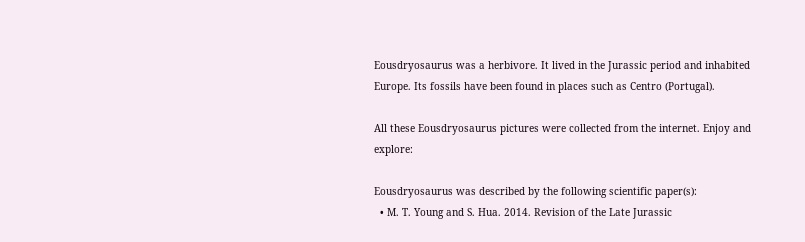Eousdryosaurus was a herbivore. It lived in the Jurassic period and inhabited Europe. Its fossils have been found in places such as Centro (Portugal).

All these Eousdryosaurus pictures were collected from the internet. Enjoy and explore:

Eousdryosaurus was described by the following scientific paper(s):
  • M. T. Young and S. Hua. 2014. Revision of the Late Jurassic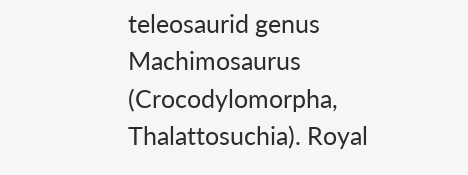teleosaurid genus Machimosaurus (Crocodylomorpha, Thalattosuchia). Royal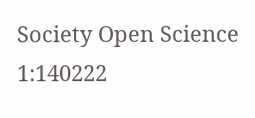Society Open Science 1:140222